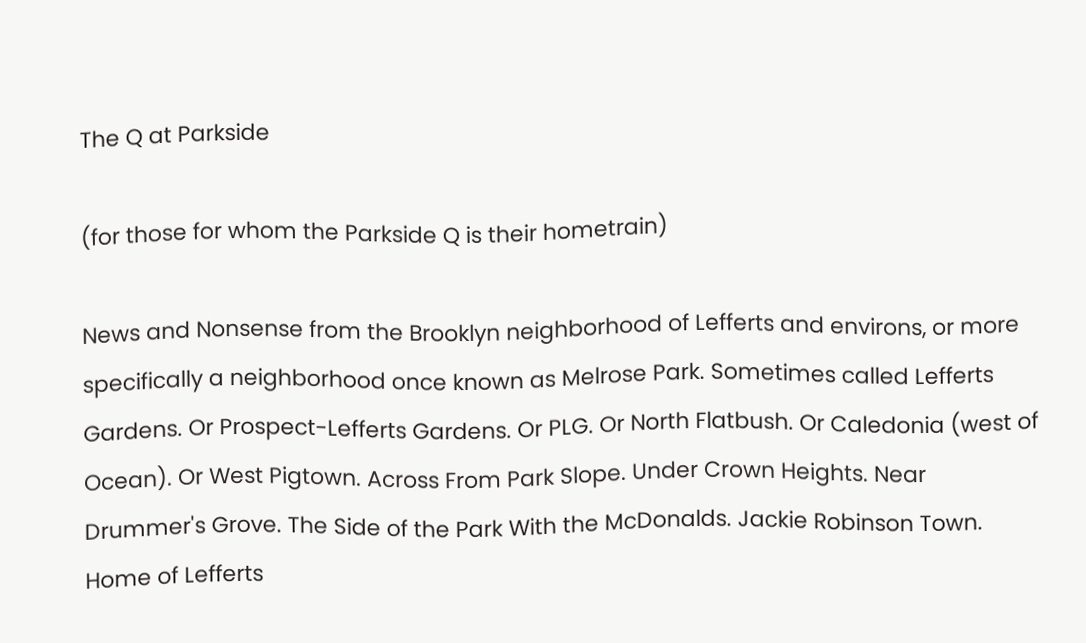The Q at Parkside

(for those for whom the Parkside Q is their hometrain)

News and Nonsense from the Brooklyn neighborhood of Lefferts and environs, or more specifically a neighborhood once known as Melrose Park. Sometimes called Lefferts Gardens. Or Prospect-Lefferts Gardens. Or PLG. Or North Flatbush. Or Caledonia (west of Ocean). Or West Pigtown. Across From Park Slope. Under Crown Heights. Near Drummer's Grove. The Side of the Park With the McDonalds. Jackie Robinson Town. Home of Lefferts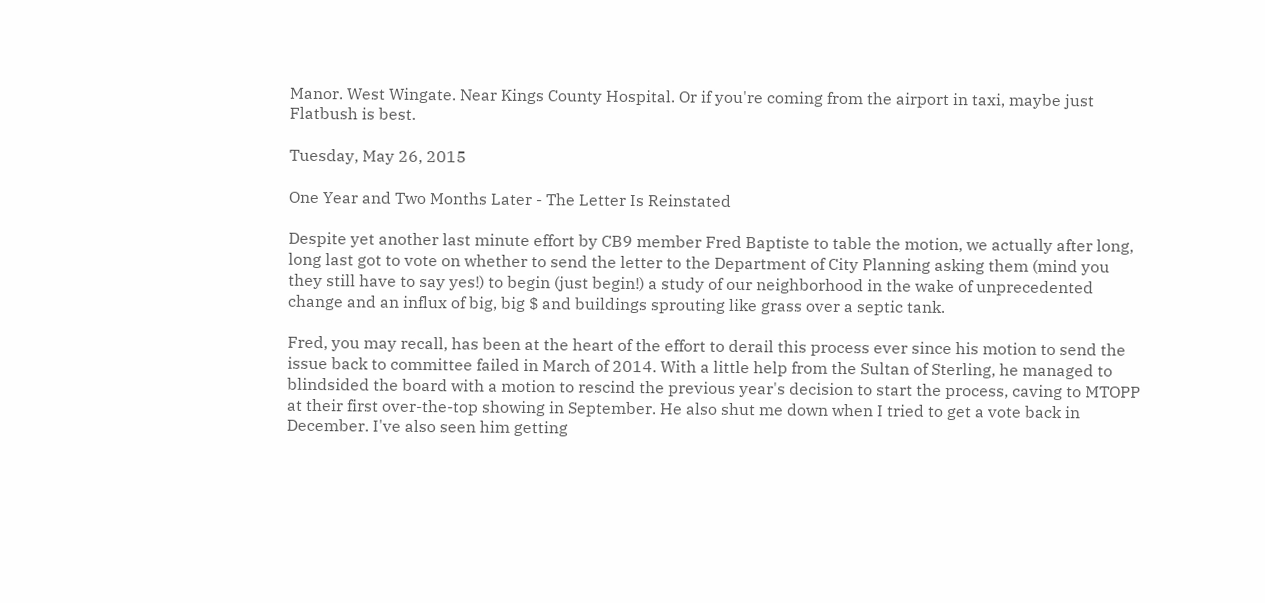Manor. West Wingate. Near Kings County Hospital. Or if you're coming from the airport in taxi, maybe just Flatbush is best.

Tuesday, May 26, 2015

One Year and Two Months Later - The Letter Is Reinstated

Despite yet another last minute effort by CB9 member Fred Baptiste to table the motion, we actually after long, long last got to vote on whether to send the letter to the Department of City Planning asking them (mind you they still have to say yes!) to begin (just begin!) a study of our neighborhood in the wake of unprecedented change and an influx of big, big $ and buildings sprouting like grass over a septic tank.

Fred, you may recall, has been at the heart of the effort to derail this process ever since his motion to send the issue back to committee failed in March of 2014. With a little help from the Sultan of Sterling, he managed to blindsided the board with a motion to rescind the previous year's decision to start the process, caving to MTOPP at their first over-the-top showing in September. He also shut me down when I tried to get a vote back in December. I've also seen him getting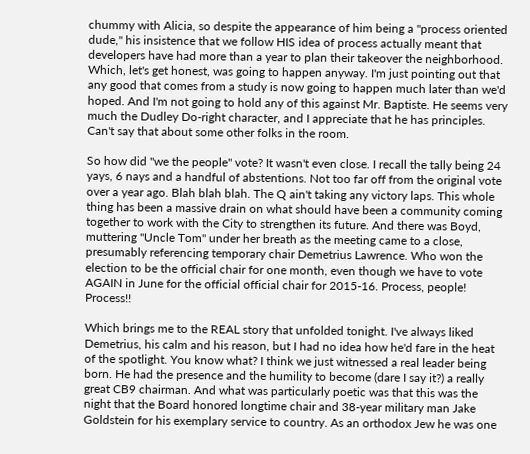chummy with Alicia, so despite the appearance of him being a "process oriented dude," his insistence that we follow HIS idea of process actually meant that developers have had more than a year to plan their takeover the neighborhood. Which, let's get honest, was going to happen anyway. I'm just pointing out that any good that comes from a study is now going to happen much later than we'd hoped. And I'm not going to hold any of this against Mr. Baptiste. He seems very much the Dudley Do-right character, and I appreciate that he has principles. Can't say that about some other folks in the room.

So how did "we the people" vote? It wasn't even close. I recall the tally being 24 yays, 6 nays and a handful of abstentions. Not too far off from the original vote over a year ago. Blah blah blah. The Q ain't taking any victory laps. This whole thing has been a massive drain on what should have been a community coming together to work with the City to strengthen its future. And there was Boyd, muttering "Uncle Tom" under her breath as the meeting came to a close, presumably referencing temporary chair Demetrius Lawrence. Who won the election to be the official chair for one month, even though we have to vote AGAIN in June for the official official chair for 2015-16. Process, people! Process!!

Which brings me to the REAL story that unfolded tonight. I've always liked Demetrius, his calm and his reason, but I had no idea how he'd fare in the heat of the spotlight. You know what? I think we just witnessed a real leader being born. He had the presence and the humility to become (dare I say it?) a really great CB9 chairman. And what was particularly poetic was that this was the night that the Board honored longtime chair and 38-year military man Jake Goldstein for his exemplary service to country. As an orthodox Jew he was one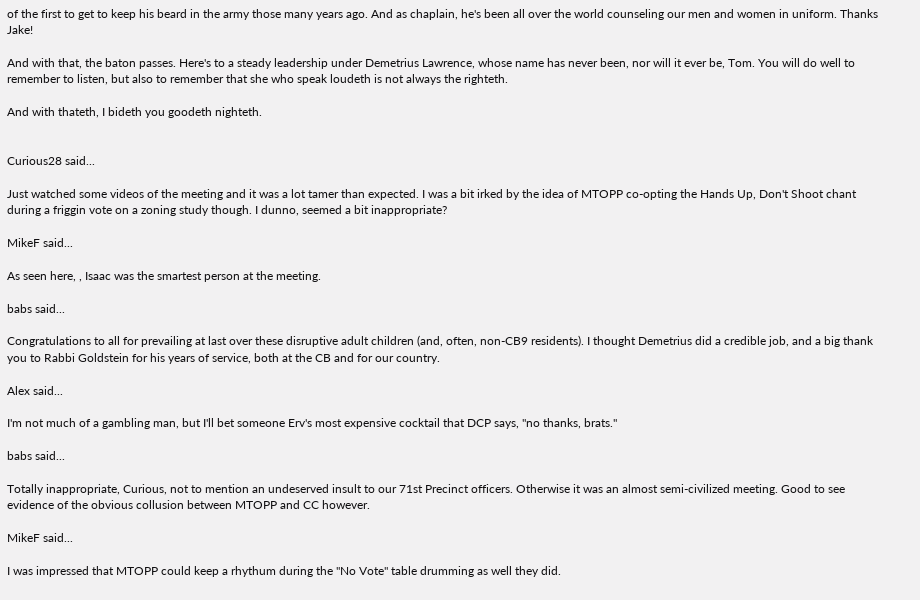of the first to get to keep his beard in the army those many years ago. And as chaplain, he's been all over the world counseling our men and women in uniform. Thanks Jake!

And with that, the baton passes. Here's to a steady leadership under Demetrius Lawrence, whose name has never been, nor will it ever be, Tom. You will do well to remember to listen, but also to remember that she who speak loudeth is not always the righteth.

And with thateth, I bideth you goodeth nighteth.


Curious28 said...

Just watched some videos of the meeting and it was a lot tamer than expected. I was a bit irked by the idea of MTOPP co-opting the Hands Up, Don't Shoot chant during a friggin vote on a zoning study though. I dunno, seemed a bit inappropriate?

MikeF said...

As seen here, , Isaac was the smartest person at the meeting.

babs said...

Congratulations to all for prevailing at last over these disruptive adult children (and, often, non-CB9 residents). I thought Demetrius did a credible job, and a big thank you to Rabbi Goldstein for his years of service, both at the CB and for our country.

Alex said...

I'm not much of a gambling man, but I'll bet someone Erv's most expensive cocktail that DCP says, "no thanks, brats."

babs said...

Totally inappropriate, Curious, not to mention an undeserved insult to our 71st Precinct officers. Otherwise it was an almost semi-civilized meeting. Good to see evidence of the obvious collusion between MTOPP and CC however.

MikeF said...

I was impressed that MTOPP could keep a rhythum during the "No Vote" table drumming as well they did.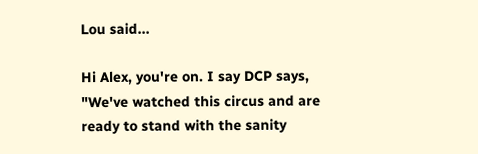Lou said...

Hi Alex, you're on. I say DCP says, "We've watched this circus and are ready to stand with the sanity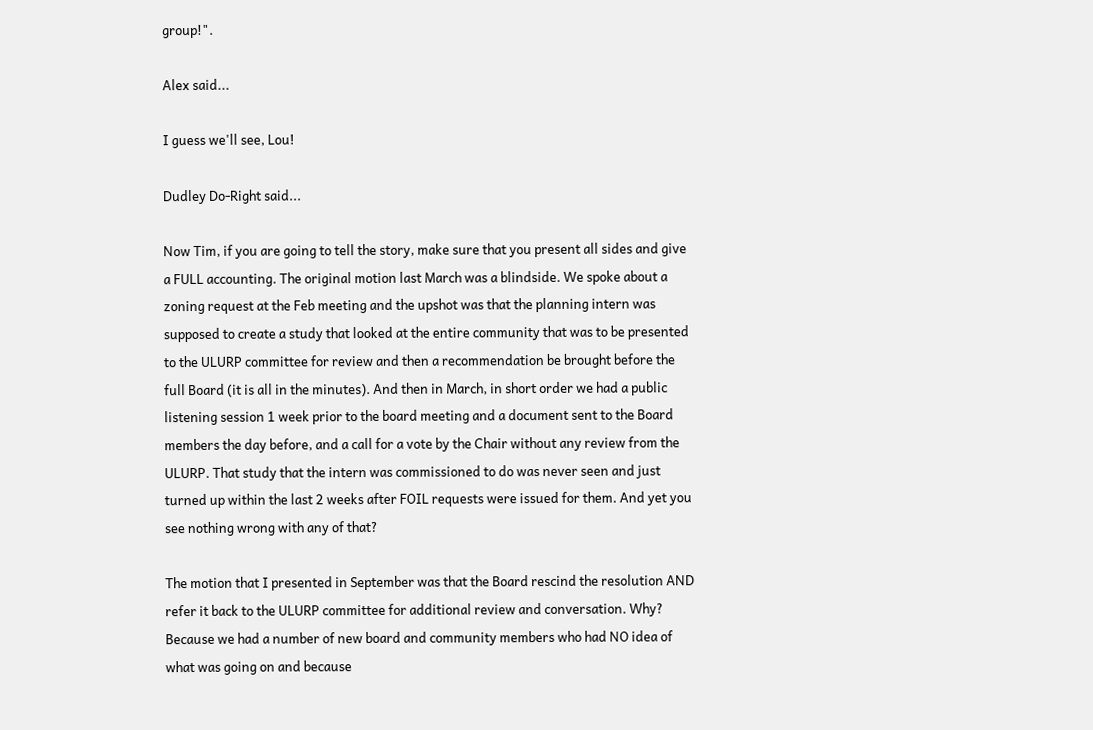group!".

Alex said...

I guess we'll see, Lou!

Dudley Do-Right said...

Now Tim, if you are going to tell the story, make sure that you present all sides and give a FULL accounting. The original motion last March was a blindside. We spoke about a zoning request at the Feb meeting and the upshot was that the planning intern was supposed to create a study that looked at the entire community that was to be presented to the ULURP committee for review and then a recommendation be brought before the full Board (it is all in the minutes). And then in March, in short order we had a public listening session 1 week prior to the board meeting and a document sent to the Board members the day before, and a call for a vote by the Chair without any review from the ULURP. That study that the intern was commissioned to do was never seen and just turned up within the last 2 weeks after FOIL requests were issued for them. And yet you see nothing wrong with any of that?

The motion that I presented in September was that the Board rescind the resolution AND refer it back to the ULURP committee for additional review and conversation. Why? Because we had a number of new board and community members who had NO idea of what was going on and because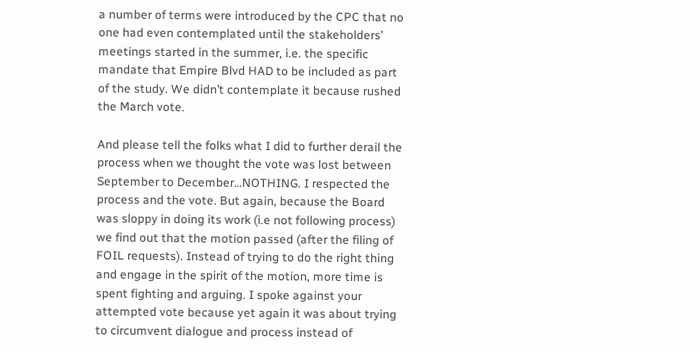a number of terms were introduced by the CPC that no one had even contemplated until the stakeholders’ meetings started in the summer, i.e. the specific mandate that Empire Blvd HAD to be included as part of the study. We didn’t contemplate it because rushed the March vote.

And please tell the folks what I did to further derail the process when we thought the vote was lost between September to December…NOTHING. I respected the process and the vote. But again, because the Board was sloppy in doing its work (i.e not following process) we find out that the motion passed (after the filing of FOIL requests). Instead of trying to do the right thing and engage in the spirit of the motion, more time is spent fighting and arguing. I spoke against your attempted vote because yet again it was about trying to circumvent dialogue and process instead of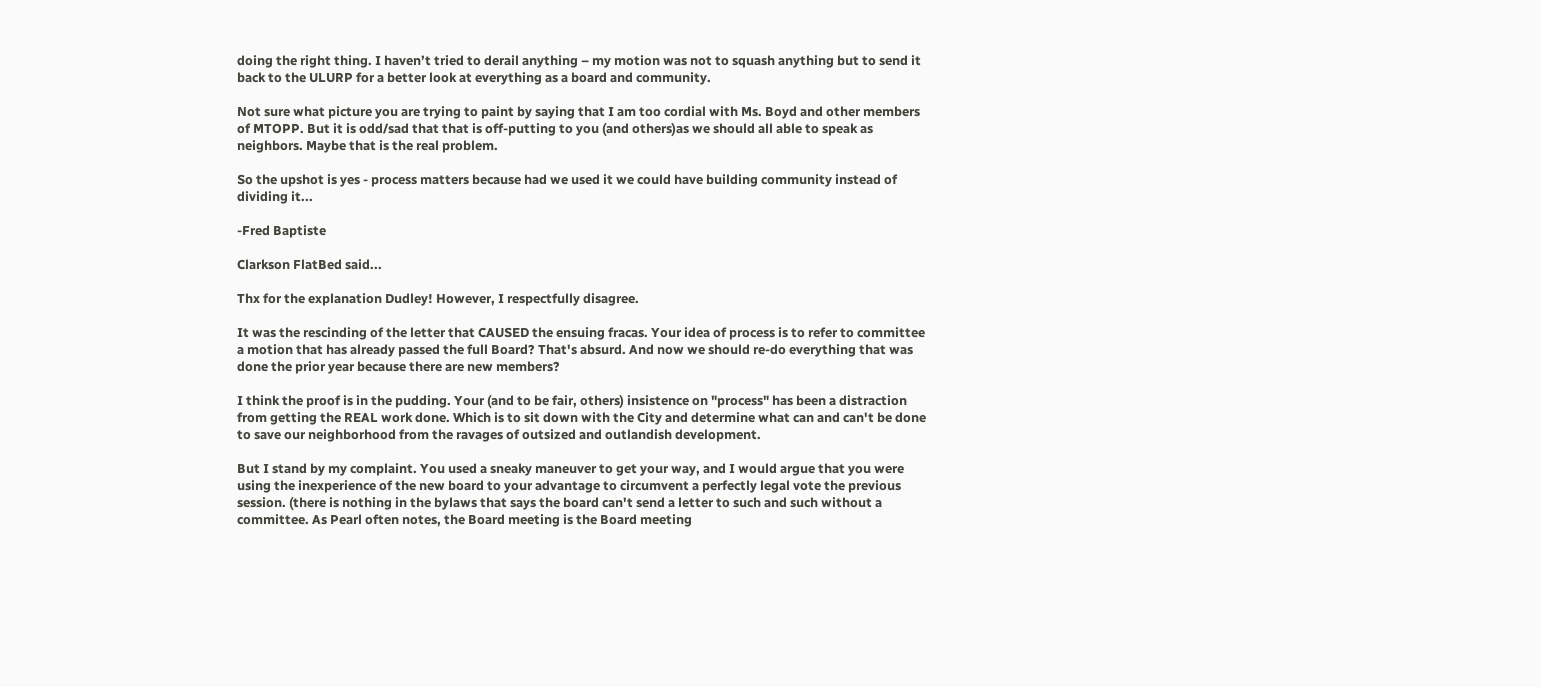doing the right thing. I haven’t tried to derail anything – my motion was not to squash anything but to send it back to the ULURP for a better look at everything as a board and community.

Not sure what picture you are trying to paint by saying that I am too cordial with Ms. Boyd and other members of MTOPP. But it is odd/sad that that is off-putting to you (and others)as we should all able to speak as neighbors. Maybe that is the real problem.

So the upshot is yes - process matters because had we used it we could have building community instead of dividing it...

-Fred Baptiste

Clarkson FlatBed said...

Thx for the explanation Dudley! However, I respectfully disagree.

It was the rescinding of the letter that CAUSED the ensuing fracas. Your idea of process is to refer to committee a motion that has already passed the full Board? That's absurd. And now we should re-do everything that was done the prior year because there are new members?

I think the proof is in the pudding. Your (and to be fair, others) insistence on "process" has been a distraction from getting the REAL work done. Which is to sit down with the City and determine what can and can't be done to save our neighborhood from the ravages of outsized and outlandish development.

But I stand by my complaint. You used a sneaky maneuver to get your way, and I would argue that you were using the inexperience of the new board to your advantage to circumvent a perfectly legal vote the previous session. (there is nothing in the bylaws that says the board can't send a letter to such and such without a committee. As Pearl often notes, the Board meeting is the Board meeting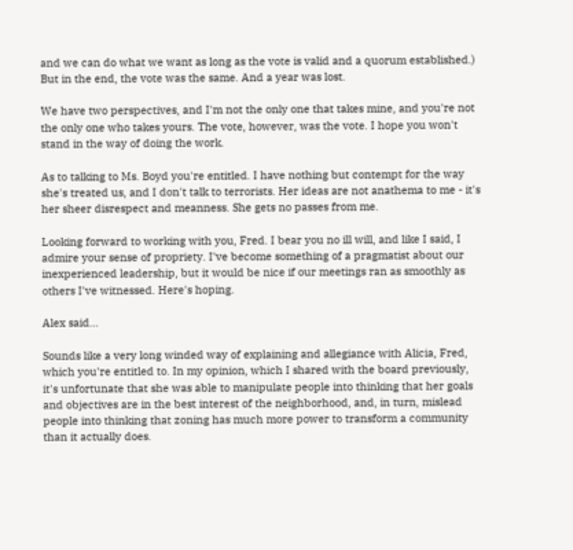and we can do what we want as long as the vote is valid and a quorum established.) But in the end, the vote was the same. And a year was lost.

We have two perspectives, and I'm not the only one that takes mine, and you're not the only one who takes yours. The vote, however, was the vote. I hope you won't stand in the way of doing the work.

As to talking to Ms. Boyd you're entitled. I have nothing but contempt for the way she's treated us, and I don't talk to terrorists. Her ideas are not anathema to me - it's her sheer disrespect and meanness. She gets no passes from me.

Looking forward to working with you, Fred. I bear you no ill will, and like I said, I admire your sense of propriety. I've become something of a pragmatist about our inexperienced leadership, but it would be nice if our meetings ran as smoothly as others I've witnessed. Here's hoping.

Alex said...

Sounds like a very long winded way of explaining and allegiance with Alicia, Fred, which you're entitled to. In my opinion, which I shared with the board previously, it's unfortunate that she was able to manipulate people into thinking that her goals and objectives are in the best interest of the neighborhood, and, in turn, mislead people into thinking that zoning has much more power to transform a community than it actually does.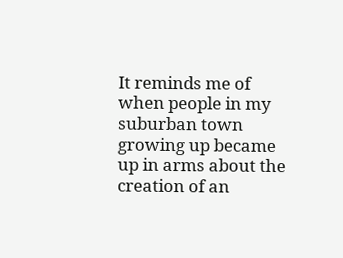It reminds me of when people in my suburban town growing up became up in arms about the creation of an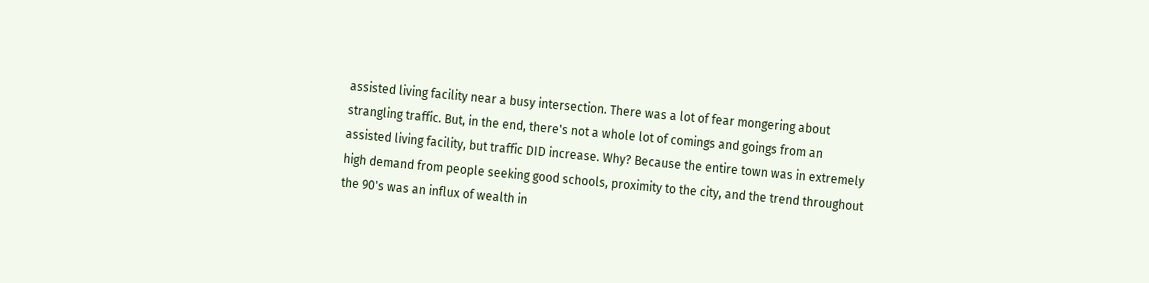assisted living facility near a busy intersection. There was a lot of fear mongering about strangling traffic. But, in the end, there's not a whole lot of comings and goings from an assisted living facility, but traffic DID increase. Why? Because the entire town was in extremely high demand from people seeking good schools, proximity to the city, and the trend throughout the 90's was an influx of wealth in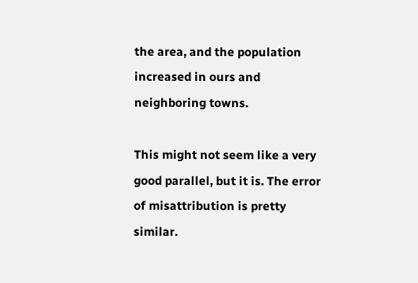the area, and the population increased in ours and neighboring towns.

This might not seem like a very good parallel, but it is. The error of misattribution is pretty similar.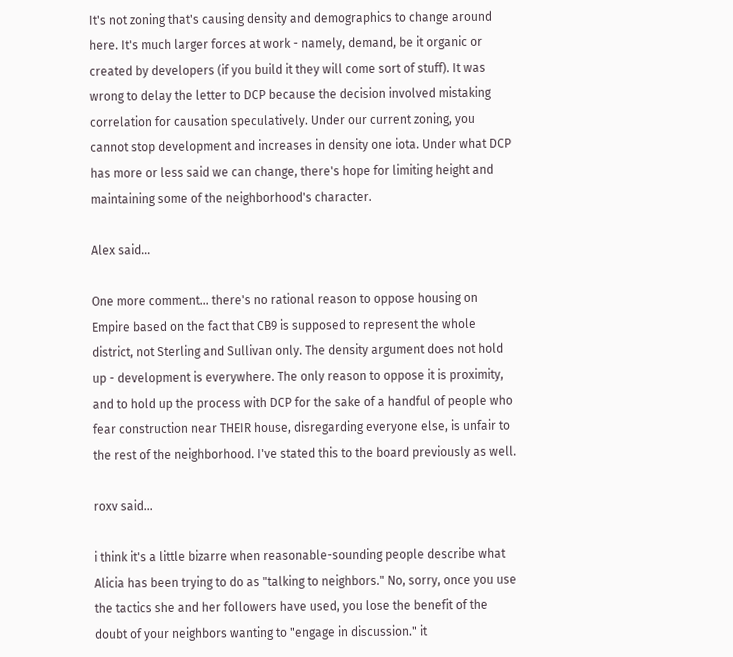It's not zoning that's causing density and demographics to change around here. It's much larger forces at work - namely, demand, be it organic or created by developers (if you build it they will come sort of stuff). It was wrong to delay the letter to DCP because the decision involved mistaking correlation for causation speculatively. Under our current zoning, you cannot stop development and increases in density one iota. Under what DCP has more or less said we can change, there's hope for limiting height and maintaining some of the neighborhood's character.

Alex said...

One more comment... there's no rational reason to oppose housing on Empire based on the fact that CB9 is supposed to represent the whole district, not Sterling and Sullivan only. The density argument does not hold up - development is everywhere. The only reason to oppose it is proximity, and to hold up the process with DCP for the sake of a handful of people who fear construction near THEIR house, disregarding everyone else, is unfair to the rest of the neighborhood. I've stated this to the board previously as well.

roxv said...

i think it's a little bizarre when reasonable-sounding people describe what Alicia has been trying to do as "talking to neighbors." No, sorry, once you use the tactics she and her followers have used, you lose the benefit of the doubt of your neighbors wanting to "engage in discussion." it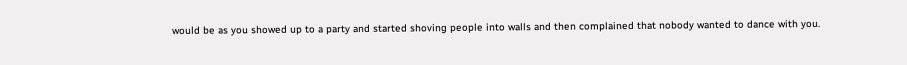would be as you showed up to a party and started shoving people into walls and then complained that nobody wanted to dance with you.